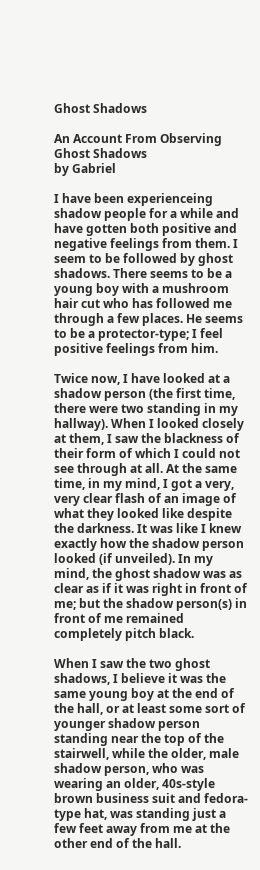Ghost Shadows

An Account From Observing Ghost Shadows
by Gabriel

I have been experienceing shadow people for a while and have gotten both positive and negative feelings from them. I seem to be followed by ghost shadows. There seems to be a young boy with a mushroom hair cut who has followed me through a few places. He seems to be a protector-type; I feel positive feelings from him.

Twice now, I have looked at a shadow person (the first time, there were two standing in my hallway). When I looked closely at them, I saw the blackness of their form of which I could not see through at all. At the same time, in my mind, I got a very, very clear flash of an image of what they looked like despite the darkness. It was like I knew exactly how the shadow person looked (if unveiled). In my mind, the ghost shadow was as clear as if it was right in front of me; but the shadow person(s) in front of me remained completely pitch black.

When I saw the two ghost shadows, I believe it was the same young boy at the end of the hall, or at least some sort of younger shadow person standing near the top of the stairwell, while the older, male shadow person, who was wearing an older, 40s-style brown business suit and fedora-type hat, was standing just a few feet away from me at the other end of the hall.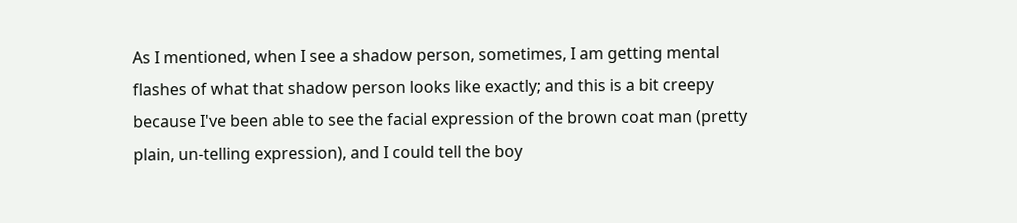As I mentioned, when I see a shadow person, sometimes, I am getting mental flashes of what that shadow person looks like exactly; and this is a bit creepy because I've been able to see the facial expression of the brown coat man (pretty plain, un-telling expression), and I could tell the boy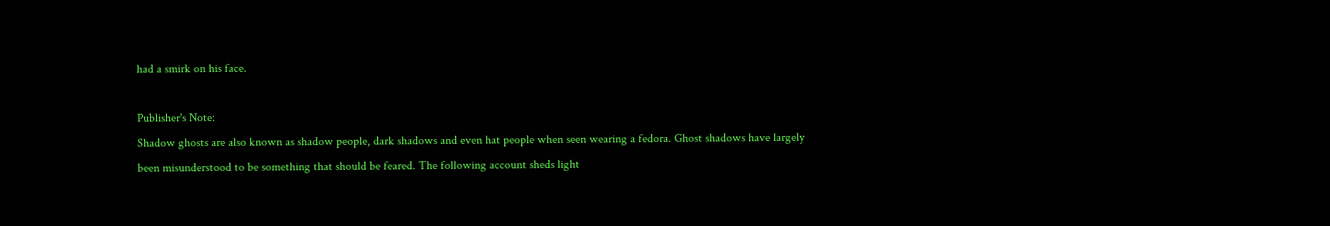had a smirk on his face.

Publisher's Note:
Shadow ghosts are also known as shadow people, dark shadows and even hat people when seen wearing a fedora. Ghost shadows have largely been misunderstood to be something that should be feared. The following account sheds light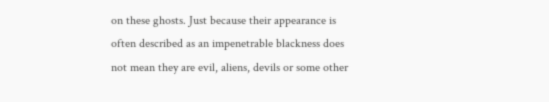on these ghosts. Just because their appearance is often described as an impenetrable blackness does not mean they are evil, aliens, devils or some other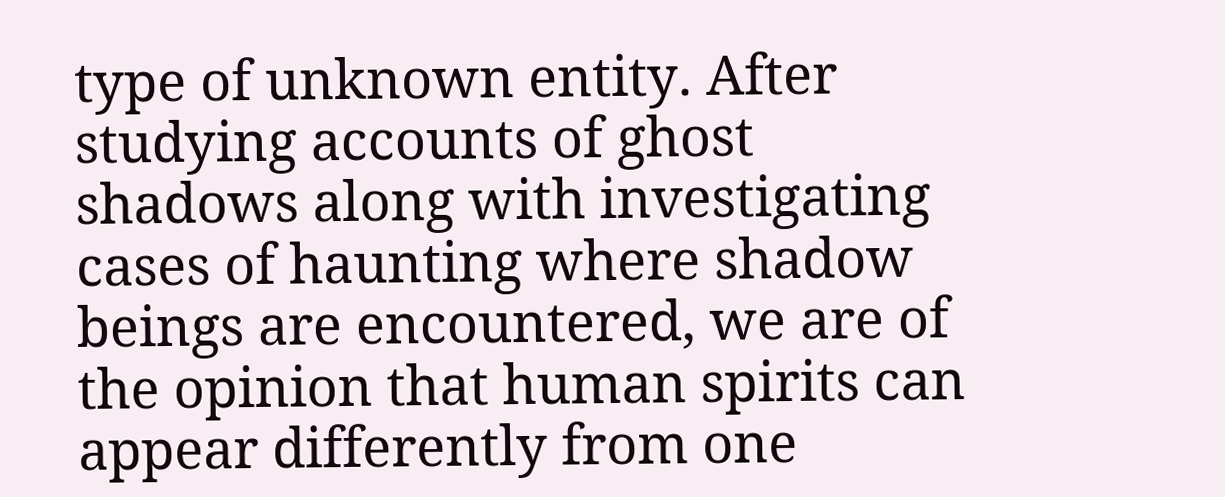type of unknown entity. After studying accounts of ghost shadows along with investigating cases of haunting where shadow beings are encountered, we are of the opinion that human spirits can appear differently from one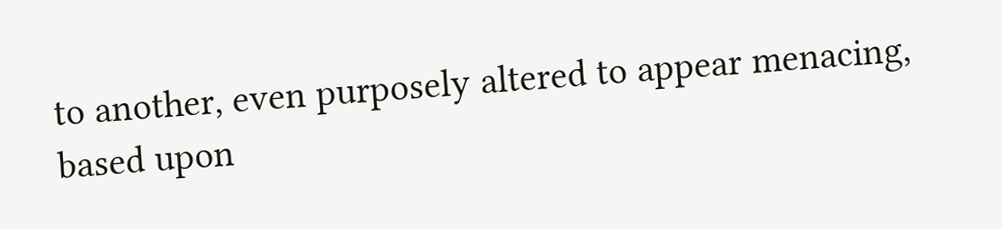to another, even purposely altered to appear menacing, based upon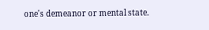one's demeanor or mental state.